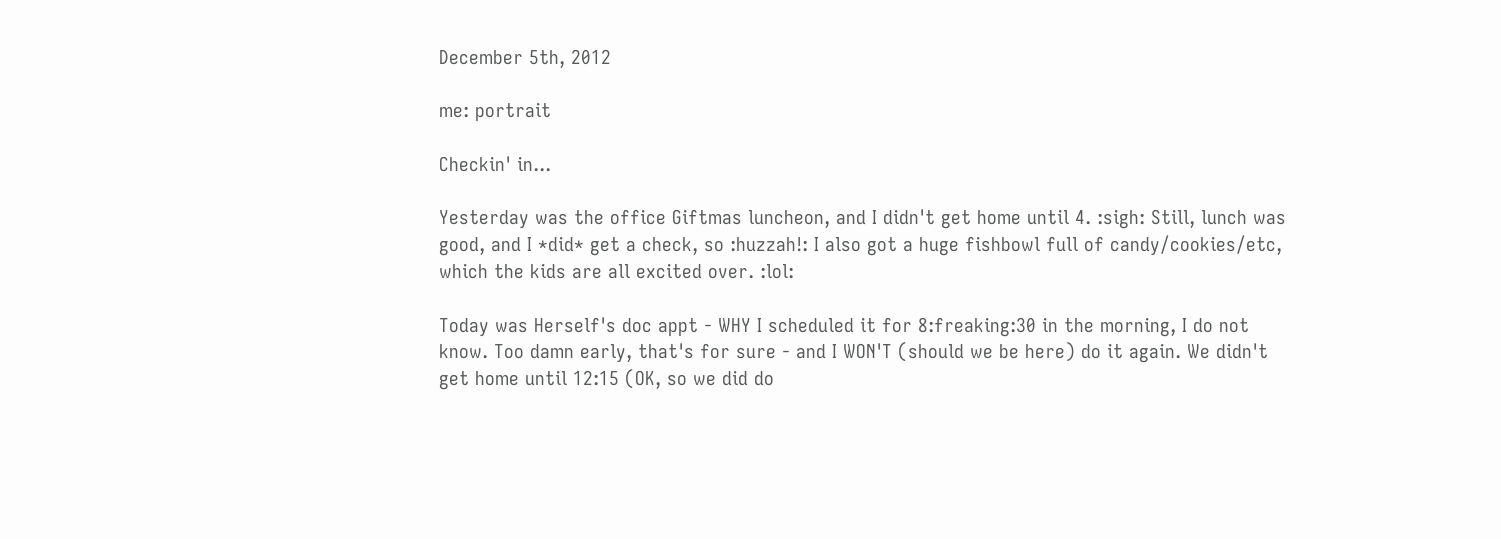December 5th, 2012

me: portrait

Checkin' in...

Yesterday was the office Giftmas luncheon, and I didn't get home until 4. :sigh: Still, lunch was good, and I *did* get a check, so :huzzah!: I also got a huge fishbowl full of candy/cookies/etc, which the kids are all excited over. :lol:

Today was Herself's doc appt - WHY I scheduled it for 8:freaking:30 in the morning, I do not know. Too damn early, that's for sure - and I WON'T (should we be here) do it again. We didn't get home until 12:15 (OK, so we did do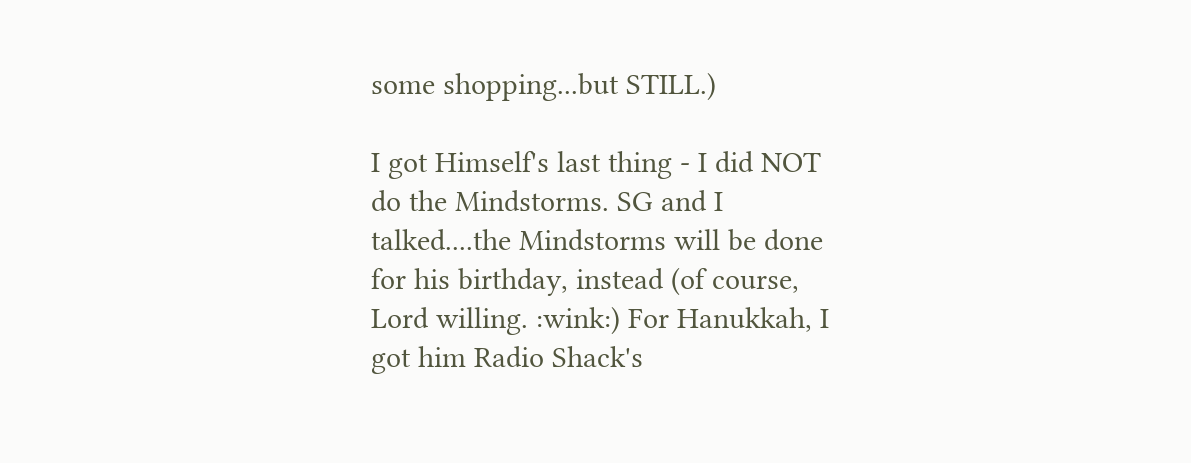some shopping...but STILL.)

I got Himself's last thing - I did NOT do the Mindstorms. SG and I talked....the Mindstorms will be done for his birthday, instead (of course, Lord willing. :wink:) For Hanukkah, I got him Radio Shack's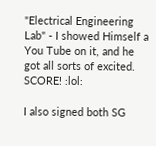"Electrical Engineering Lab" - I showed Himself a You Tube on it, and he got all sorts of excited. SCORE! :lol:

I also signed both SG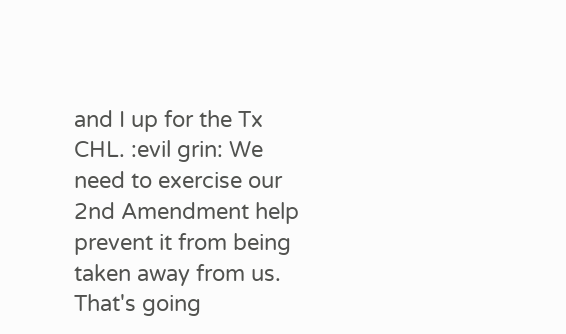and I up for the Tx CHL. :evil grin: We need to exercise our 2nd Amendment help prevent it from being taken away from us. That's going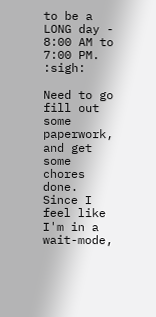to be a LONG day - 8:00 AM to 7:00 PM. :sigh:

Need to go fill out some paperwork, and get some chores done. Since I feel like I'm in a wait-mode,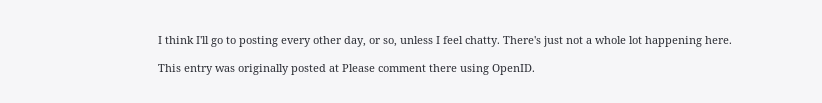I think I'll go to posting every other day, or so, unless I feel chatty. There's just not a whole lot happening here.

This entry was originally posted at Please comment there using OpenID.